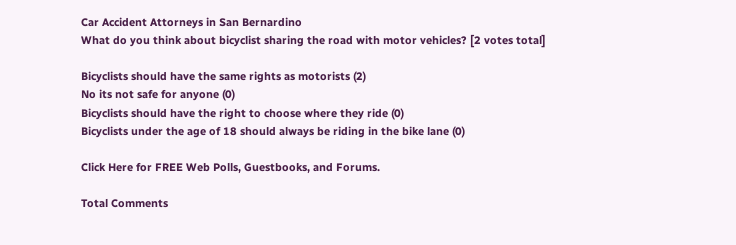Car Accident Attorneys in San Bernardino
What do you think about bicyclist sharing the road with motor vehicles? [2 votes total]

Bicyclists should have the same rights as motorists (2)
No its not safe for anyone (0)
Bicyclists should have the right to choose where they ride (0)
Bicyclists under the age of 18 should always be riding in the bike lane (0)

Click Here for FREE Web Polls, Guestbooks, and Forums.

Total Comments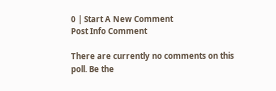0 | Start A New Comment
Post Info Comment

There are currently no comments on this poll. Be the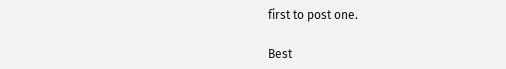first to post one.

Best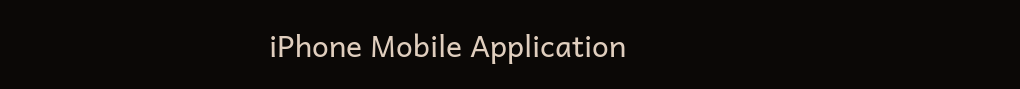iPhone Mobile Application